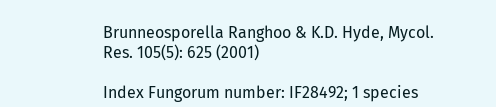Brunneosporella Ranghoo & K.D. Hyde, Mycol. Res. 105(5): 625 (2001)

Index Fungorum number: IF28492; 1 species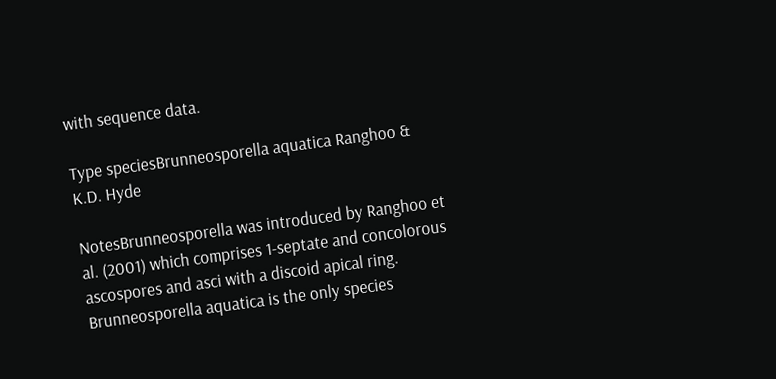with sequence data.

Type speciesBrunneosporella aquatica Ranghoo & K.D. Hyde

NotesBrunneosporella was introduced by Ranghoo et al. (2001) which comprises 1-septate and concolorous ascospores and asci with a discoid apical ring. Brunneosporella aquatica is the only species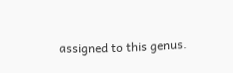assigned to this genus.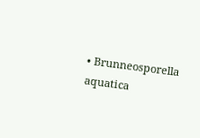• Brunneosporella aquatica